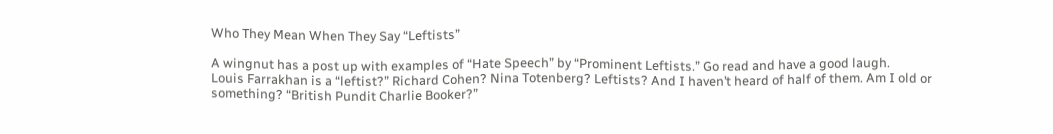Who They Mean When They Say “Leftists”

A wingnut has a post up with examples of “Hate Speech” by “Prominent Leftists.” Go read and have a good laugh.
Louis Farrakhan is a “leftist?” Richard Cohen? Nina Totenberg? Leftists? And I haven’t heard of half of them. Am I old or something? “British Pundit Charlie Booker?”